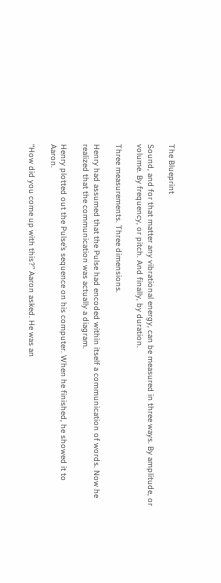The Blueprint

Sound, and for that matter any vibrational energy, can be measured in three ways. By amplitude, or volume. By frequency, or pitch. And finally, by duration.

Three measurements. Three dimensions.

Henry had assumed that the Pulse had encoded within itself a communication of words. Now he realized that the communication was actually a diagram.

Henry plotted out the Pulse’s sequence on his computer. When he finished, he showed it to Aaron.

“How did you come up with this?” Aaron asked. He was an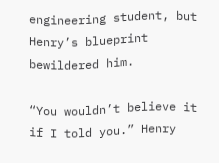engineering student, but Henry’s blueprint bewildered him.

“You wouldn’t believe it if I told you.” Henry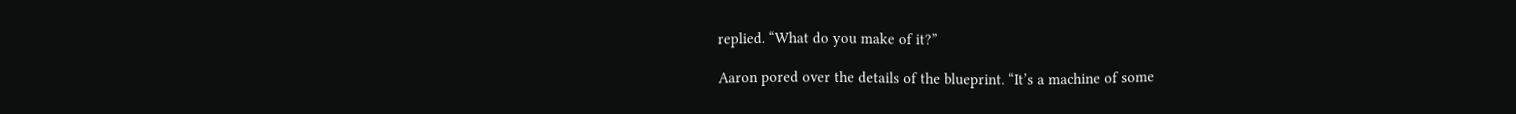replied. “What do you make of it?”

Aaron pored over the details of the blueprint. “It’s a machine of some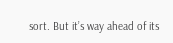sort. But it’s way ahead of its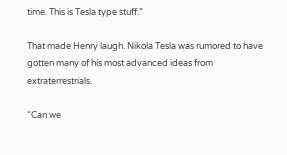time. This is Tesla type stuff.”

That made Henry laugh. Nikola Tesla was rumored to have gotten many of his most advanced ideas from extraterrestrials.

“Can we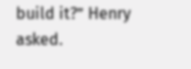build it?” Henry asked.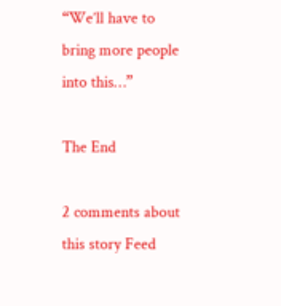“We’ll have to bring more people into this…”

The End

2 comments about this story Feed